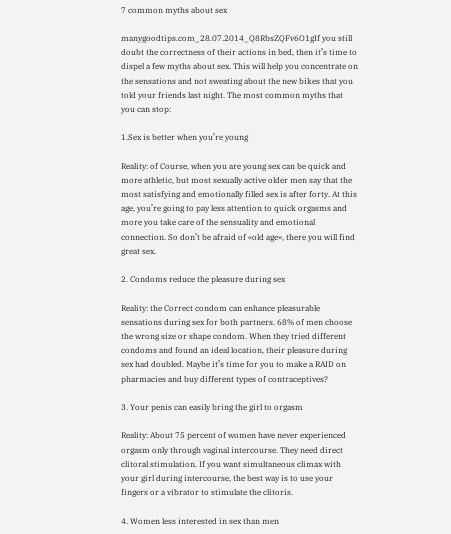7 common myths about sex

manygoodtips.com_28.07.2014_Q8RbsZQFv6O1gIf you still doubt the correctness of their actions in bed, then it’s time to dispel a few myths about sex. This will help you concentrate on the sensations and not sweating about the new bikes that you told your friends last night. The most common myths that you can stop:

1.Sex is better when you’re young

Reality: of Course, when you are young sex can be quick and more athletic, but most sexually active older men say that the most satisfying and emotionally filled sex is after forty. At this age, you’re going to pay less attention to quick orgasms and more you take care of the sensuality and emotional connection. So don’t be afraid of «old age», there you will find great sex.

2. Condoms reduce the pleasure during sex

Reality: the Correct condom can enhance pleasurable sensations during sex for both partners. 68% of men choose the wrong size or shape condom. When they tried different condoms and found an ideal location, their pleasure during sex had doubled. Maybe it’s time for you to make a RAID on pharmacies and buy different types of contraceptives?

3. Your penis can easily bring the girl to orgasm

Reality: About 75 percent of women have never experienced orgasm only through vaginal intercourse. They need direct clitoral stimulation. If you want simultaneous climax with your girl during intercourse, the best way is to use your fingers or a vibrator to stimulate the clitoris.

4. Women less interested in sex than men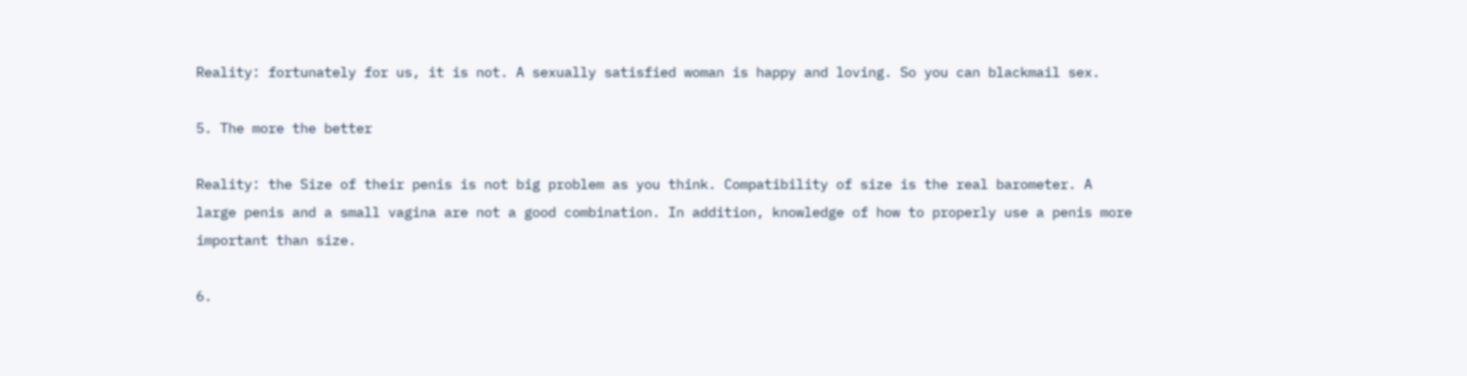Reality: fortunately for us, it is not. A sexually satisfied woman is happy and loving. So you can blackmail sex.

5. The more the better

Reality: the Size of their penis is not big problem as you think. Compatibility of size is the real barometer. A large penis and a small vagina are not a good combination. In addition, knowledge of how to properly use a penis more important than size.

6.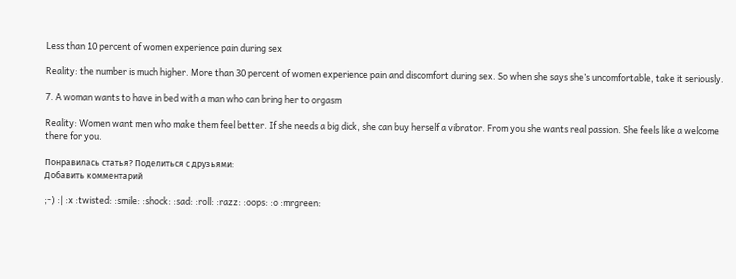Less than 10 percent of women experience pain during sex

Reality: the number is much higher. More than 30 percent of women experience pain and discomfort during sex. So when she says she’s uncomfortable, take it seriously.

7. A woman wants to have in bed with a man who can bring her to orgasm

Reality: Women want men who make them feel better. If she needs a big dick, she can buy herself a vibrator. From you she wants real passion. She feels like a welcome there for you.

Понравилась статья? Поделиться с друзьями:
Добавить комментарий

;-) :| :x :twisted: :smile: :shock: :sad: :roll: :razz: :oops: :o :mrgreen: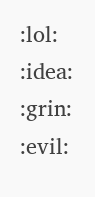:lol: :idea: :grin: :evil: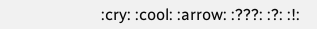:cry: :cool: :arrow: :???: :?: :!: